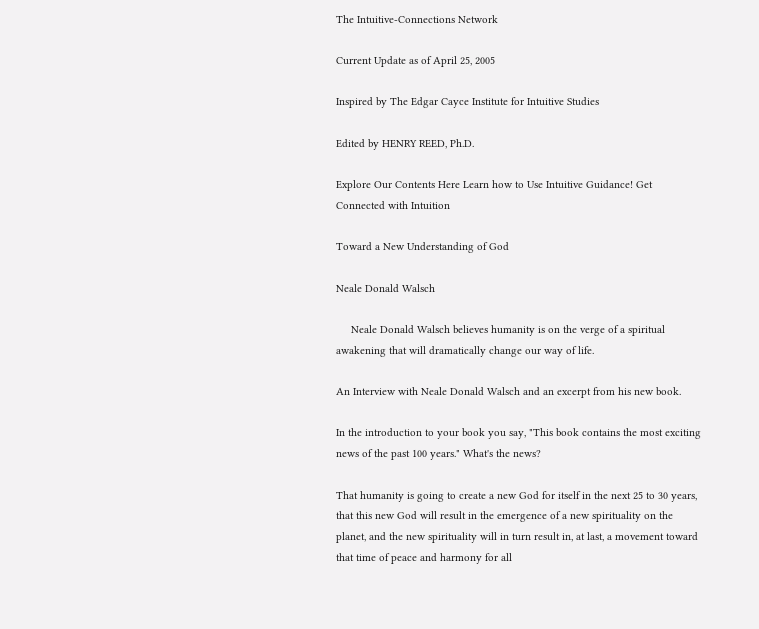The Intuitive-Connections Network

Current Update as of April 25, 2005

Inspired by The Edgar Cayce Institute for Intuitive Studies

Edited by HENRY REED, Ph.D.

Explore Our Contents Here Learn how to Use Intuitive Guidance! Get Connected with Intuition

Toward a New Understanding of God

Neale Donald Walsch

     Neale Donald Walsch believes humanity is on the verge of a spiritual awakening that will dramatically change our way of life.

An Interview with Neale Donald Walsch and an excerpt from his new book.

In the introduction to your book you say, "This book contains the most exciting news of the past 100 years." What's the news?

That humanity is going to create a new God for itself in the next 25 to 30 years, that this new God will result in the emergence of a new spirituality on the planet, and the new spirituality will in turn result in, at last, a movement toward that time of peace and harmony for all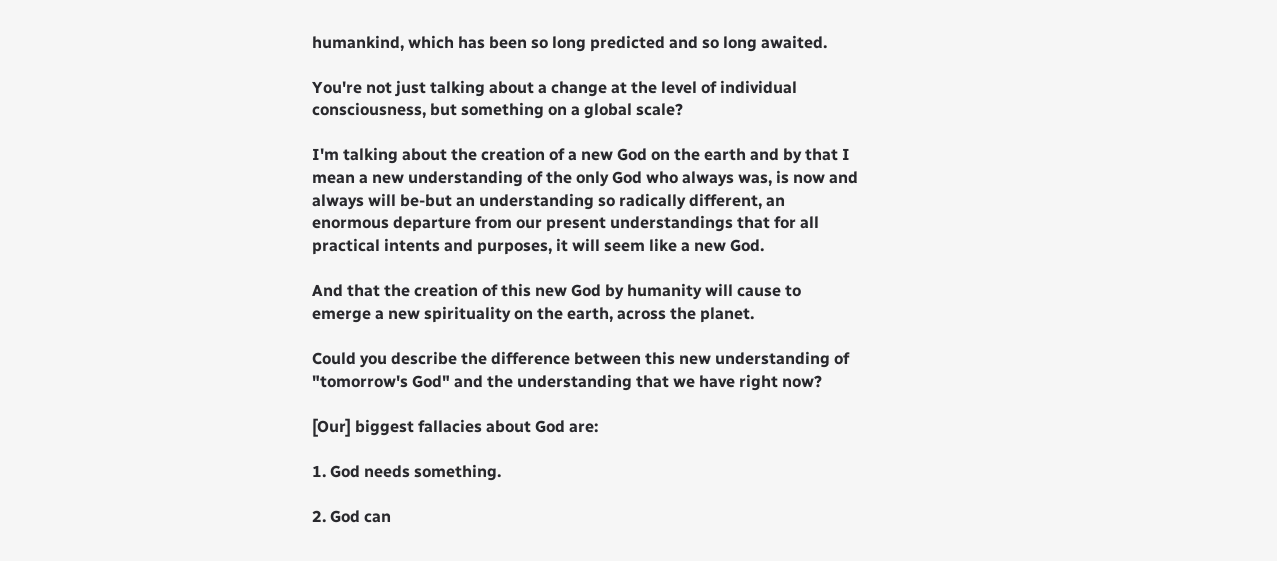humankind, which has been so long predicted and so long awaited.

You're not just talking about a change at the level of individual consciousness, but something on a global scale?

I'm talking about the creation of a new God on the earth and by that I mean a new understanding of the only God who always was, is now and always will be-but an understanding so radically different, an enormous departure from our present understandings that for all practical intents and purposes, it will seem like a new God.

And that the creation of this new God by humanity will cause to emerge a new spirituality on the earth, across the planet.

Could you describe the difference between this new understanding of "tomorrow's God" and the understanding that we have right now?

[Our] biggest fallacies about God are:

1. God needs something.

2. God can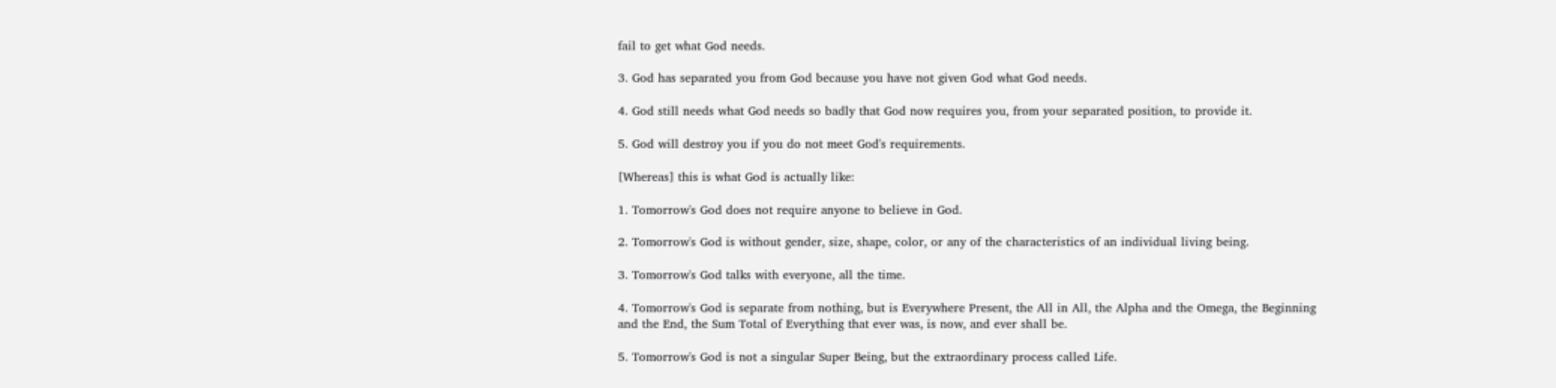fail to get what God needs.

3. God has separated you from God because you have not given God what God needs.

4. God still needs what God needs so badly that God now requires you, from your separated position, to provide it.

5. God will destroy you if you do not meet God's requirements.

[Whereas] this is what God is actually like:

1. Tomorrow's God does not require anyone to believe in God.

2. Tomorrow's God is without gender, size, shape, color, or any of the characteristics of an individual living being.

3. Tomorrow's God talks with everyone, all the time.

4. Tomorrow's God is separate from nothing, but is Everywhere Present, the All in All, the Alpha and the Omega, the Beginning and the End, the Sum Total of Everything that ever was, is now, and ever shall be.

5. Tomorrow's God is not a singular Super Being, but the extraordinary process called Life.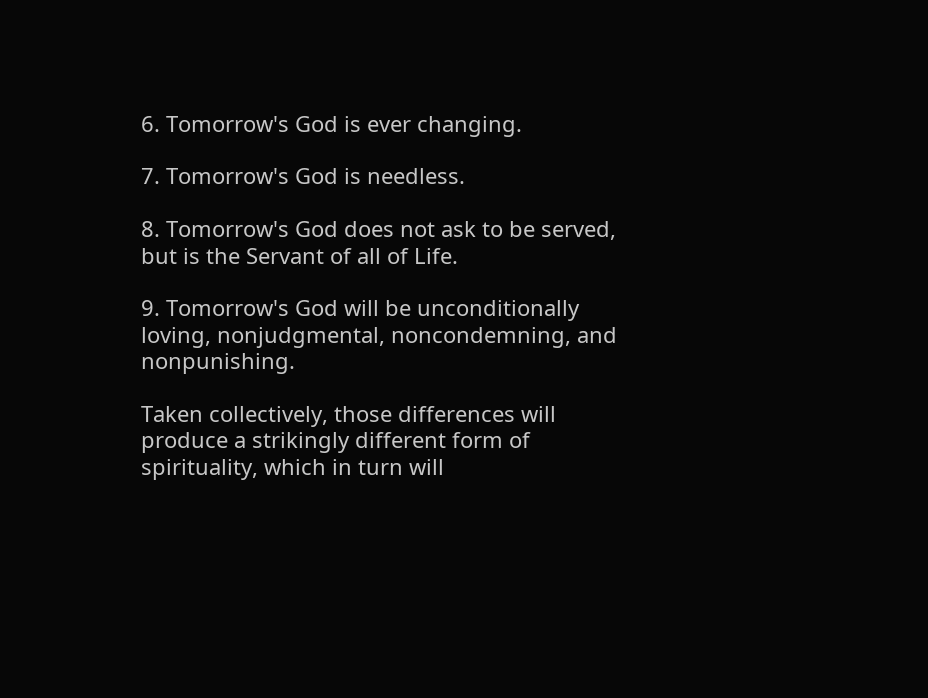6. Tomorrow's God is ever changing.

7. Tomorrow's God is needless.

8. Tomorrow's God does not ask to be served, but is the Servant of all of Life.

9. Tomorrow's God will be unconditionally loving, nonjudgmental, noncondemning, and nonpunishing.

Taken collectively, those differences will produce a strikingly different form of spirituality, which in turn will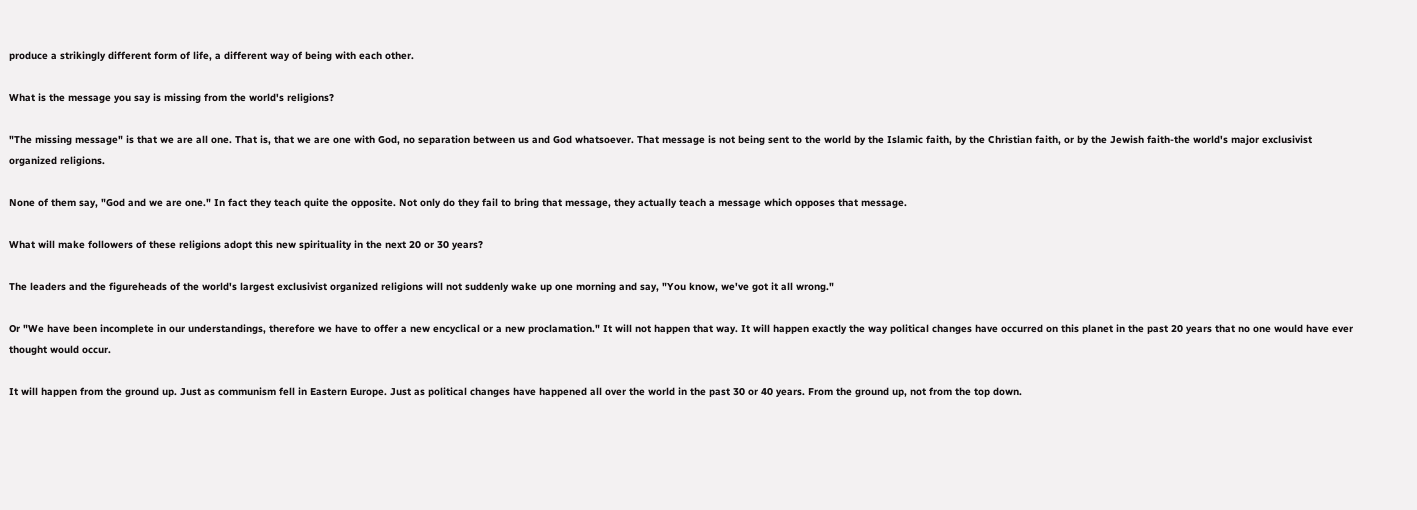produce a strikingly different form of life, a different way of being with each other.

What is the message you say is missing from the world's religions?

"The missing message" is that we are all one. That is, that we are one with God, no separation between us and God whatsoever. That message is not being sent to the world by the Islamic faith, by the Christian faith, or by the Jewish faith-the world's major exclusivist organized religions.

None of them say, "God and we are one." In fact they teach quite the opposite. Not only do they fail to bring that message, they actually teach a message which opposes that message.

What will make followers of these religions adopt this new spirituality in the next 20 or 30 years?

The leaders and the figureheads of the world's largest exclusivist organized religions will not suddenly wake up one morning and say, "You know, we've got it all wrong."

Or "We have been incomplete in our understandings, therefore we have to offer a new encyclical or a new proclamation." It will not happen that way. It will happen exactly the way political changes have occurred on this planet in the past 20 years that no one would have ever thought would occur.

It will happen from the ground up. Just as communism fell in Eastern Europe. Just as political changes have happened all over the world in the past 30 or 40 years. From the ground up, not from the top down.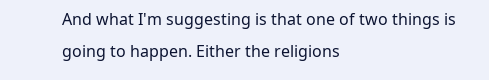And what I'm suggesting is that one of two things is going to happen. Either the religions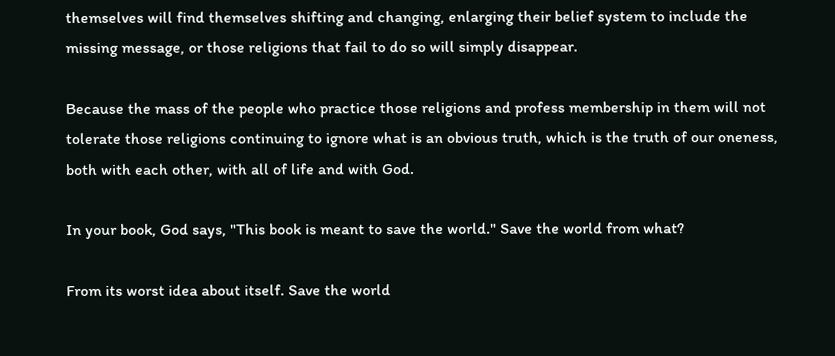themselves will find themselves shifting and changing, enlarging their belief system to include the missing message, or those religions that fail to do so will simply disappear.

Because the mass of the people who practice those religions and profess membership in them will not tolerate those religions continuing to ignore what is an obvious truth, which is the truth of our oneness, both with each other, with all of life and with God.

In your book, God says, "This book is meant to save the world." Save the world from what?

From its worst idea about itself. Save the world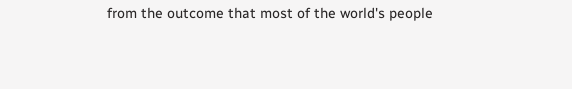from the outcome that most of the world's people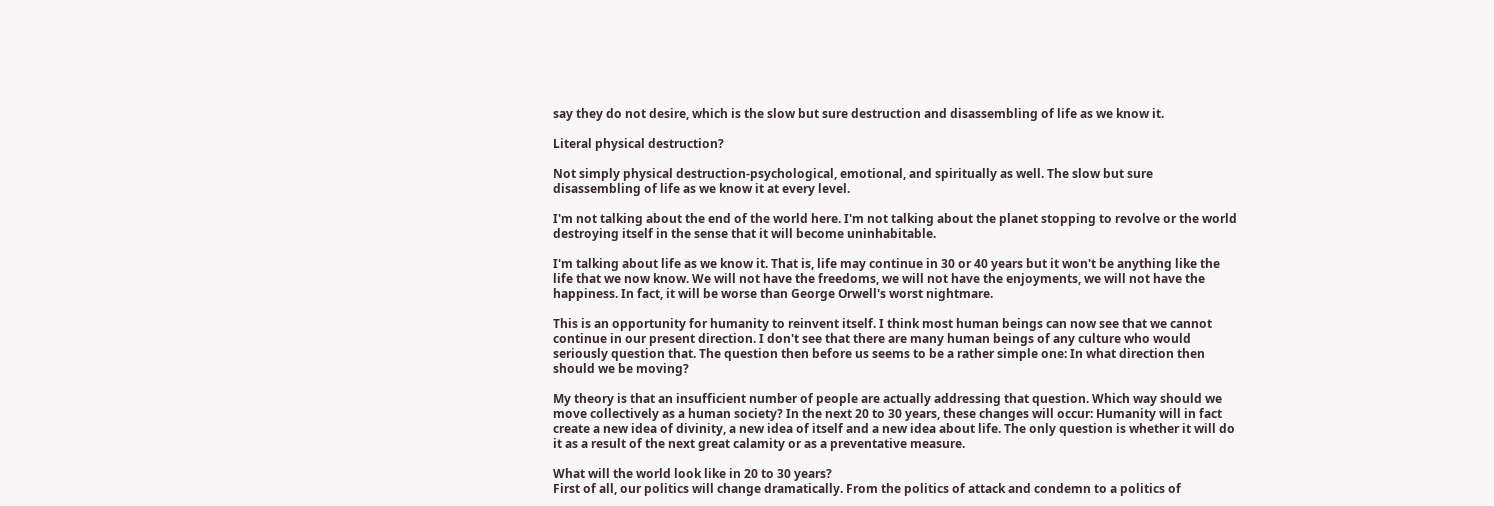say they do not desire, which is the slow but sure destruction and disassembling of life as we know it.

Literal physical destruction?

Not simply physical destruction-psychological, emotional, and spiritually as well. The slow but sure disassembling of life as we know it at every level.

I'm not talking about the end of the world here. I'm not talking about the planet stopping to revolve or the world destroying itself in the sense that it will become uninhabitable.

I'm talking about life as we know it. That is, life may continue in 30 or 40 years but it won't be anything like the life that we now know. We will not have the freedoms, we will not have the enjoyments, we will not have the happiness. In fact, it will be worse than George Orwell's worst nightmare.

This is an opportunity for humanity to reinvent itself. I think most human beings can now see that we cannot continue in our present direction. I don't see that there are many human beings of any culture who would seriously question that. The question then before us seems to be a rather simple one: In what direction then should we be moving?

My theory is that an insufficient number of people are actually addressing that question. Which way should we move collectively as a human society? In the next 20 to 30 years, these changes will occur: Humanity will in fact create a new idea of divinity, a new idea of itself and a new idea about life. The only question is whether it will do it as a result of the next great calamity or as a preventative measure.

What will the world look like in 20 to 30 years?
First of all, our politics will change dramatically. From the politics of attack and condemn to a politics of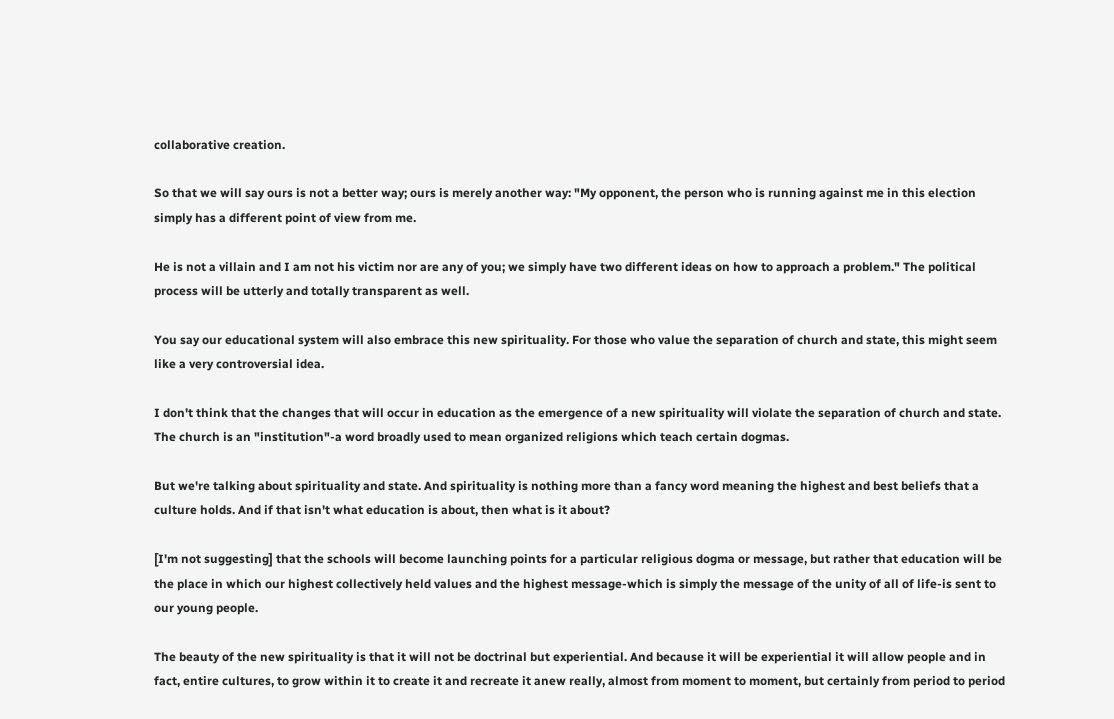collaborative creation.

So that we will say ours is not a better way; ours is merely another way: "My opponent, the person who is running against me in this election simply has a different point of view from me.

He is not a villain and I am not his victim nor are any of you; we simply have two different ideas on how to approach a problem." The political process will be utterly and totally transparent as well.

You say our educational system will also embrace this new spirituality. For those who value the separation of church and state, this might seem like a very controversial idea.

I don't think that the changes that will occur in education as the emergence of a new spirituality will violate the separation of church and state. The church is an "institution"-a word broadly used to mean organized religions which teach certain dogmas.

But we're talking about spirituality and state. And spirituality is nothing more than a fancy word meaning the highest and best beliefs that a culture holds. And if that isn't what education is about, then what is it about?

[I'm not suggesting] that the schools will become launching points for a particular religious dogma or message, but rather that education will be the place in which our highest collectively held values and the highest message-which is simply the message of the unity of all of life-is sent to our young people.

The beauty of the new spirituality is that it will not be doctrinal but experiential. And because it will be experiential it will allow people and in fact, entire cultures, to grow within it to create it and recreate it anew really, almost from moment to moment, but certainly from period to period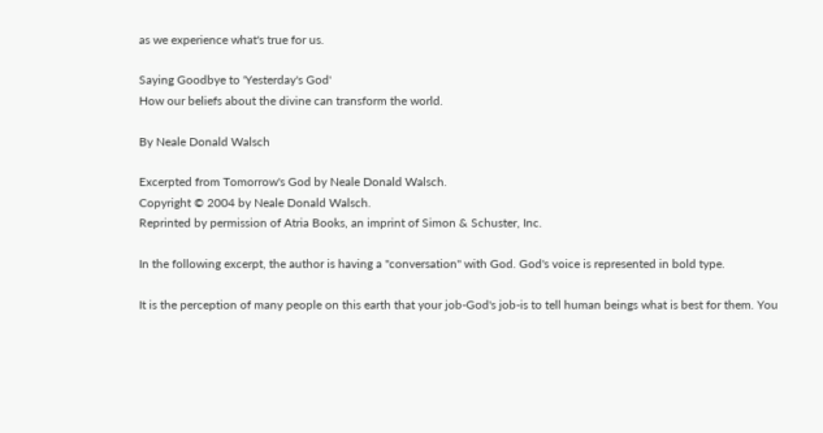as we experience what's true for us.

Saying Goodbye to 'Yesterday's God'
How our beliefs about the divine can transform the world.

By Neale Donald Walsch

Excerpted from Tomorrow's God by Neale Donald Walsch.
Copyright © 2004 by Neale Donald Walsch.
Reprinted by permission of Atria Books, an imprint of Simon & Schuster, Inc.

In the following excerpt, the author is having a "conversation" with God. God's voice is represented in bold type.

It is the perception of many people on this earth that your job-God's job-is to tell human beings what is best for them. You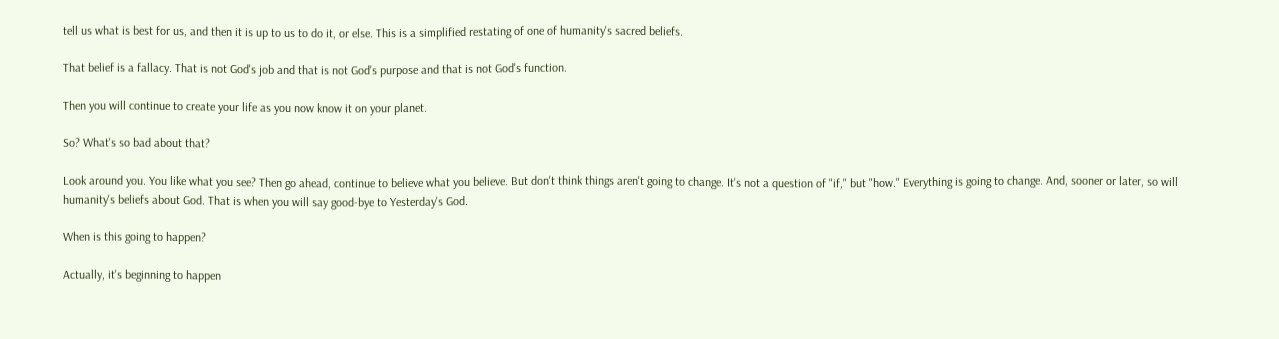tell us what is best for us, and then it is up to us to do it, or else. This is a simplified restating of one of humanity's sacred beliefs.

That belief is a fallacy. That is not God's job and that is not God's purpose and that is not God's function.

Then you will continue to create your life as you now know it on your planet.

So? What's so bad about that?

Look around you. You like what you see? Then go ahead, continue to believe what you believe. But don't think things aren't going to change. It's not a question of "if," but "how." Everything is going to change. And, sooner or later, so will humanity's beliefs about God. That is when you will say good-bye to Yesterday's God.

When is this going to happen?

Actually, it's beginning to happen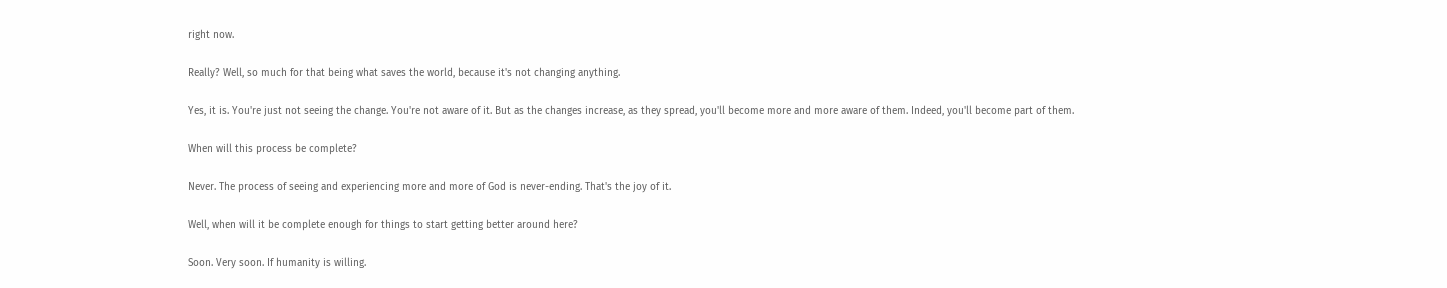right now.

Really? Well, so much for that being what saves the world, because it's not changing anything.

Yes, it is. You're just not seeing the change. You're not aware of it. But as the changes increase, as they spread, you'll become more and more aware of them. Indeed, you'll become part of them.

When will this process be complete?

Never. The process of seeing and experiencing more and more of God is never-ending. That's the joy of it.

Well, when will it be complete enough for things to start getting better around here?

Soon. Very soon. If humanity is willing.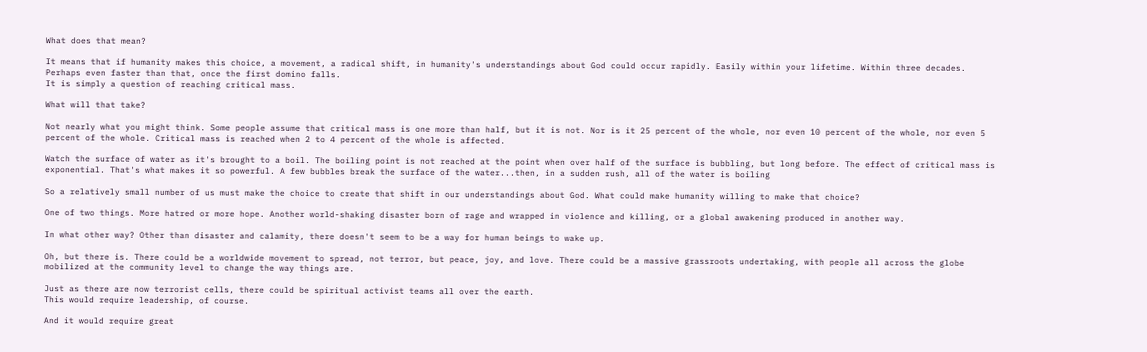What does that mean?

It means that if humanity makes this choice, a movement, a radical shift, in humanity's understandings about God could occur rapidly. Easily within your lifetime. Within three decades. Perhaps even faster than that, once the first domino falls.
It is simply a question of reaching critical mass.

What will that take?

Not nearly what you might think. Some people assume that critical mass is one more than half, but it is not. Nor is it 25 percent of the whole, nor even 10 percent of the whole, nor even 5 percent of the whole. Critical mass is reached when 2 to 4 percent of the whole is affected.

Watch the surface of water as it's brought to a boil. The boiling point is not reached at the point when over half of the surface is bubbling, but long before. The effect of critical mass is exponential. That's what makes it so powerful. A few bubbles break the surface of the water...then, in a sudden rush, all of the water is boiling

So a relatively small number of us must make the choice to create that shift in our understandings about God. What could make humanity willing to make that choice?

One of two things. More hatred or more hope. Another world-shaking disaster born of rage and wrapped in violence and killing, or a global awakening produced in another way.

In what other way? Other than disaster and calamity, there doesn't seem to be a way for human beings to wake up.

Oh, but there is. There could be a worldwide movement to spread, not terror, but peace, joy, and love. There could be a massive grassroots undertaking, with people all across the globe mobilized at the community level to change the way things are.

Just as there are now terrorist cells, there could be spiritual activist teams all over the earth.
This would require leadership, of course.

And it would require great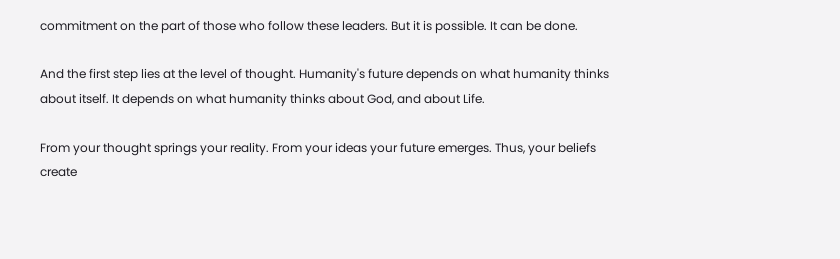commitment on the part of those who follow these leaders. But it is possible. It can be done.

And the first step lies at the level of thought. Humanity's future depends on what humanity thinks about itself. It depends on what humanity thinks about God, and about Life.

From your thought springs your reality. From your ideas your future emerges. Thus, your beliefs create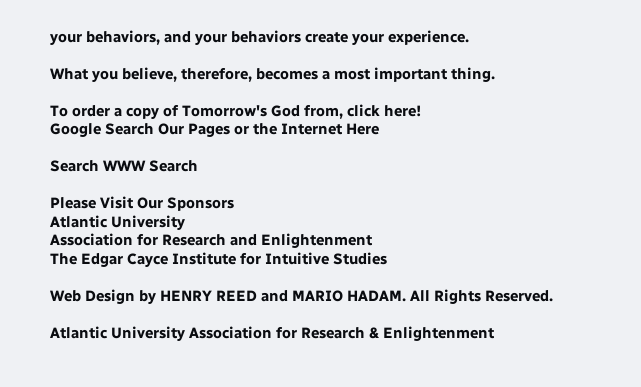your behaviors, and your behaviors create your experience.

What you believe, therefore, becomes a most important thing.

To order a copy of Tomorrow's God from, click here!
Google Search Our Pages or the Internet Here

Search WWW Search

Please Visit Our Sponsors
Atlantic University
Association for Research and Enlightenment
The Edgar Cayce Institute for Intuitive Studies

Web Design by HENRY REED and MARIO HADAM. All Rights Reserved.

Atlantic University Association for Research & Enlightenment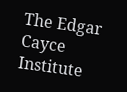The Edgar Cayce Institute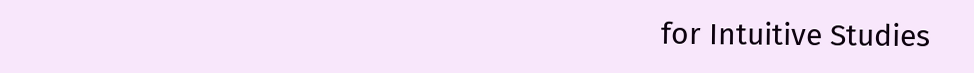for Intuitive Studies